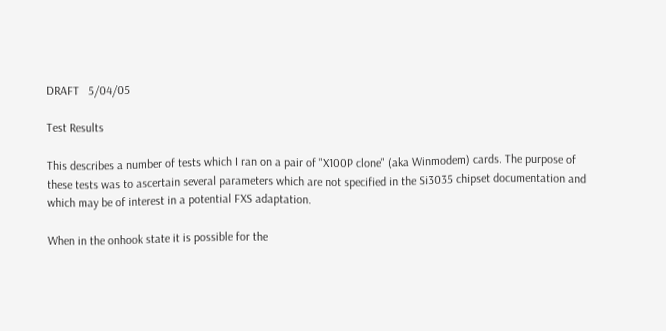DRAFT   5/04/05

Test Results

This describes a number of tests which I ran on a pair of "X100P clone" (aka Winmodem) cards. The purpose of these tests was to ascertain several parameters which are not specified in the Si3035 chipset documentation and which may be of interest in a potential FXS adaptation.

When in the onhook state it is possible for the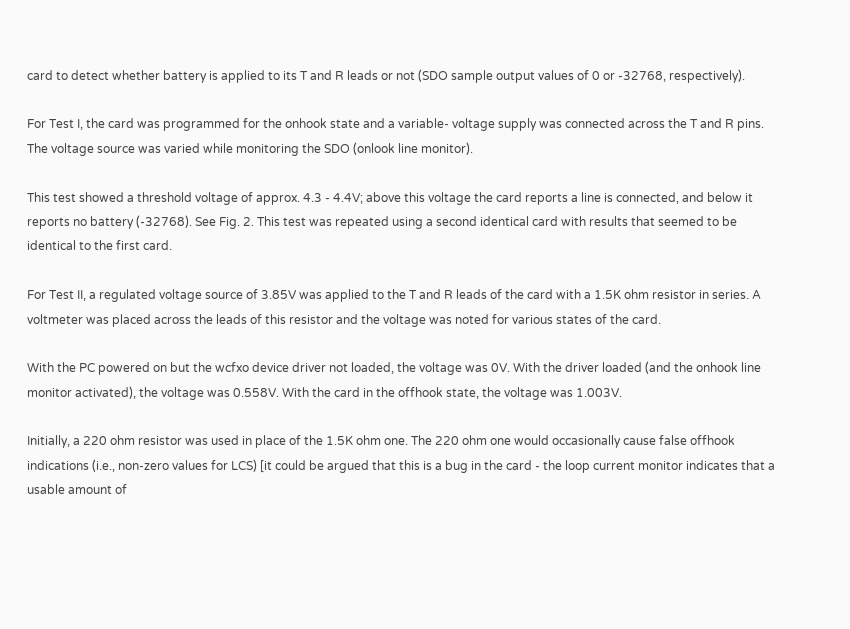card to detect whether battery is applied to its T and R leads or not (SDO sample output values of 0 or -32768, respectively).

For Test I, the card was programmed for the onhook state and a variable- voltage supply was connected across the T and R pins. The voltage source was varied while monitoring the SDO (onlook line monitor).

This test showed a threshold voltage of approx. 4.3 - 4.4V; above this voltage the card reports a line is connected, and below it reports no battery (-32768). See Fig. 2. This test was repeated using a second identical card with results that seemed to be identical to the first card.

For Test II, a regulated voltage source of 3.85V was applied to the T and R leads of the card with a 1.5K ohm resistor in series. A voltmeter was placed across the leads of this resistor and the voltage was noted for various states of the card.

With the PC powered on but the wcfxo device driver not loaded, the voltage was 0V. With the driver loaded (and the onhook line monitor activated), the voltage was 0.558V. With the card in the offhook state, the voltage was 1.003V.

Initially, a 220 ohm resistor was used in place of the 1.5K ohm one. The 220 ohm one would occasionally cause false offhook indications (i.e., non-zero values for LCS) [it could be argued that this is a bug in the card - the loop current monitor indicates that a usable amount of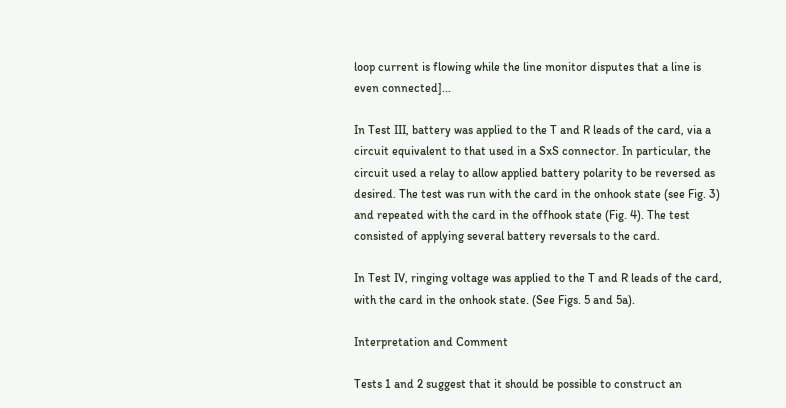loop current is flowing while the line monitor disputes that a line is even connected]...

In Test III, battery was applied to the T and R leads of the card, via a circuit equivalent to that used in a SxS connector. In particular, the circuit used a relay to allow applied battery polarity to be reversed as desired. The test was run with the card in the onhook state (see Fig. 3) and repeated with the card in the offhook state (Fig. 4). The test consisted of applying several battery reversals to the card.

In Test IV, ringing voltage was applied to the T and R leads of the card, with the card in the onhook state. (See Figs. 5 and 5a).

Interpretation and Comment

Tests 1 and 2 suggest that it should be possible to construct an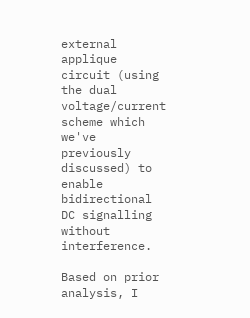external applique circuit (using the dual voltage/current scheme which we've previously discussed) to enable bidirectional DC signalling without interference.

Based on prior analysis, I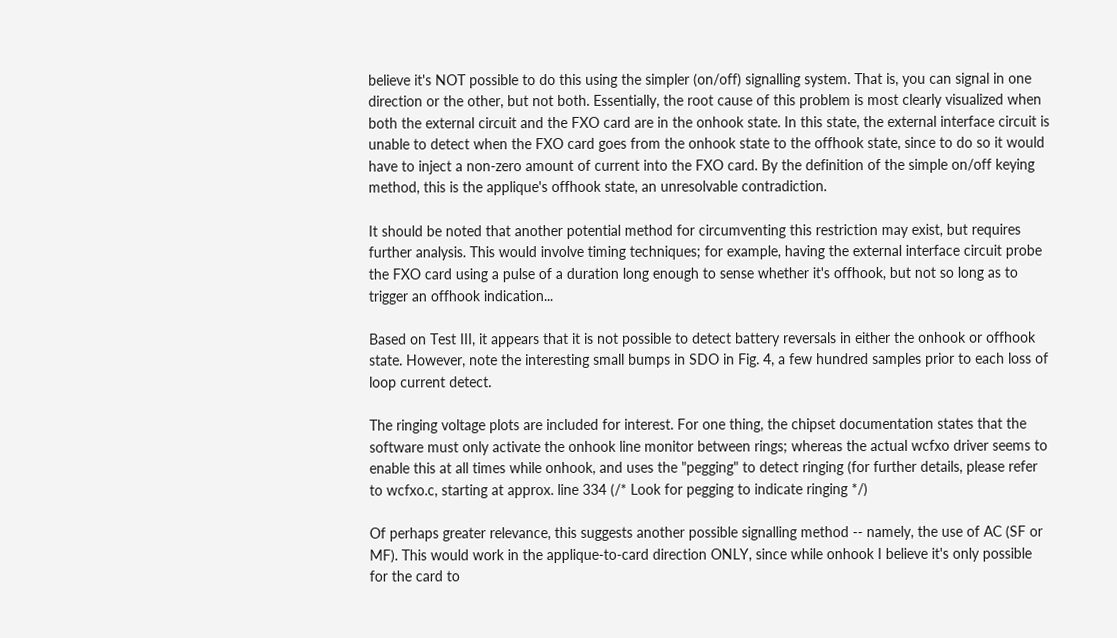believe it's NOT possible to do this using the simpler (on/off) signalling system. That is, you can signal in one direction or the other, but not both. Essentially, the root cause of this problem is most clearly visualized when both the external circuit and the FXO card are in the onhook state. In this state, the external interface circuit is unable to detect when the FXO card goes from the onhook state to the offhook state, since to do so it would have to inject a non-zero amount of current into the FXO card. By the definition of the simple on/off keying method, this is the applique's offhook state, an unresolvable contradiction.

It should be noted that another potential method for circumventing this restriction may exist, but requires further analysis. This would involve timing techniques; for example, having the external interface circuit probe the FXO card using a pulse of a duration long enough to sense whether it's offhook, but not so long as to trigger an offhook indication...

Based on Test III, it appears that it is not possible to detect battery reversals in either the onhook or offhook state. However, note the interesting small bumps in SDO in Fig. 4, a few hundred samples prior to each loss of loop current detect.

The ringing voltage plots are included for interest. For one thing, the chipset documentation states that the software must only activate the onhook line monitor between rings; whereas the actual wcfxo driver seems to enable this at all times while onhook, and uses the "pegging" to detect ringing (for further details, please refer to wcfxo.c, starting at approx. line 334 (/* Look for pegging to indicate ringing */)

Of perhaps greater relevance, this suggests another possible signalling method -- namely, the use of AC (SF or MF). This would work in the applique-to-card direction ONLY, since while onhook I believe it's only possible for the card to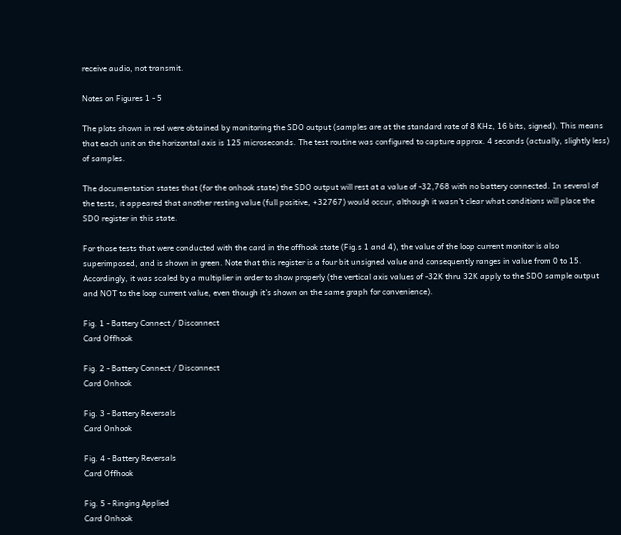receive audio, not transmit.

Notes on Figures 1 - 5

The plots shown in red were obtained by monitoring the SDO output (samples are at the standard rate of 8 KHz, 16 bits, signed). This means that each unit on the horizontal axis is 125 microseconds. The test routine was configured to capture approx. 4 seconds (actually, slightly less) of samples.

The documentation states that (for the onhook state) the SDO output will rest at a value of -32,768 with no battery connected. In several of the tests, it appeared that another resting value (full positive, +32767) would occur, although it wasn't clear what conditions will place the SDO register in this state.

For those tests that were conducted with the card in the offhook state (Fig.s 1 and 4), the value of the loop current monitor is also superimposed, and is shown in green. Note that this register is a four bit unsigned value and consequently ranges in value from 0 to 15. Accordingly, it was scaled by a multiplier in order to show properly (the vertical axis values of -32K thru 32K apply to the SDO sample output and NOT to the loop current value, even though it's shown on the same graph for convenience).

Fig. 1 - Battery Connect / Disconnect
Card Offhook

Fig. 2 - Battery Connect / Disconnect
Card Onhook

Fig. 3 - Battery Reversals
Card Onhook

Fig. 4 - Battery Reversals
Card Offhook

Fig. 5 - Ringing Applied
Card Onhook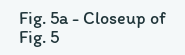Fig. 5a - Closeup of Fig. 5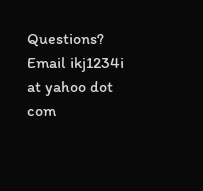Questions? Email ikj1234i at yahoo dot com